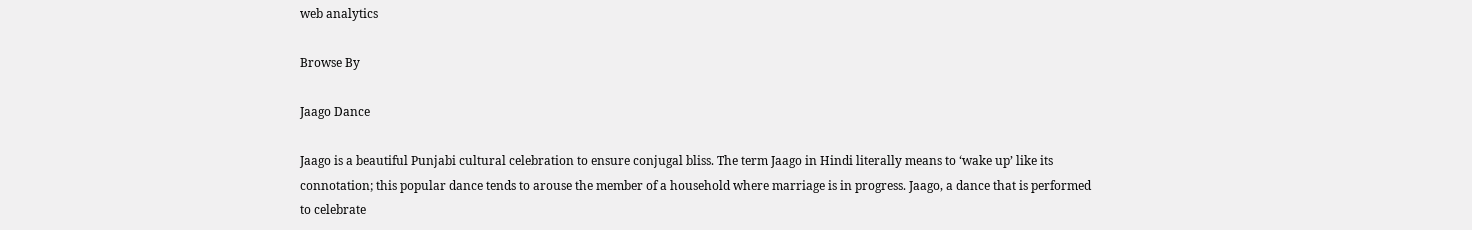web analytics

Browse By

Jaago Dance

Jaago is a beautiful Punjabi cultural celebration to ensure conjugal bliss. The term Jaago in Hindi literally means to ‘wake up’ like its connotation; this popular dance tends to arouse the member of a household where marriage is in progress. Jaago, a dance that is performed to celebrate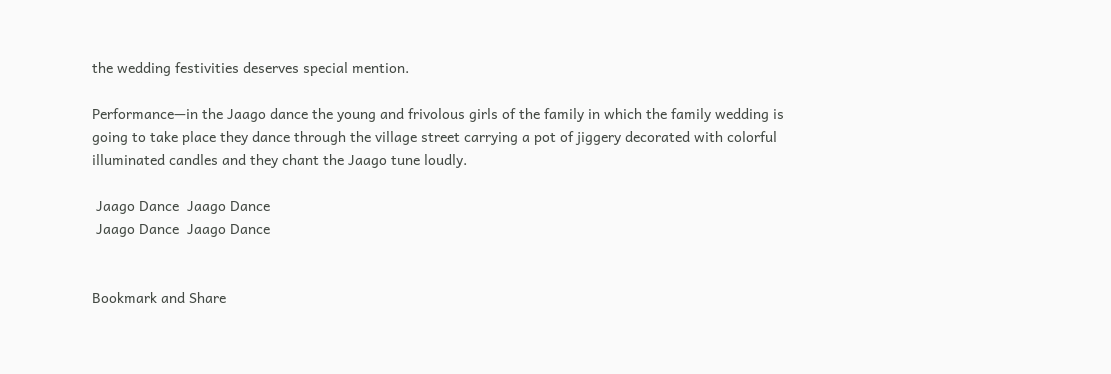the wedding festivities deserves special mention.

Performance—in the Jaago dance the young and frivolous girls of the family in which the family wedding is going to take place they dance through the village street carrying a pot of jiggery decorated with colorful illuminated candles and they chant the Jaago tune loudly.

 Jaago Dance  Jaago Dance
 Jaago Dance  Jaago Dance


Bookmark and Share